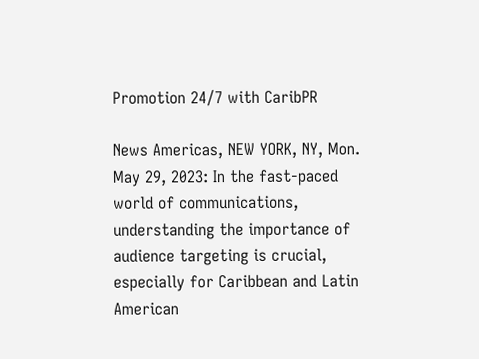Promotion 24/7 with CaribPR

News Americas, NEW YORK, NY, Mon. May 29, 2023: In the fast-paced world of communications, understanding the importance of audience targeting is crucial, especially for Caribbean and Latin American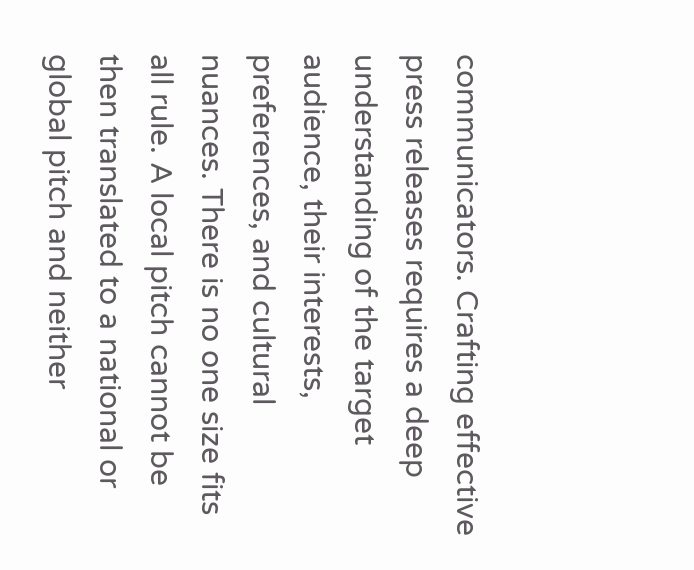communicators. Crafting effective press releases requires a deep understanding of the target audience, their interests, preferences, and cultural nuances. There is no one size fits all rule. A local pitch cannot be then translated to a national or global pitch and neither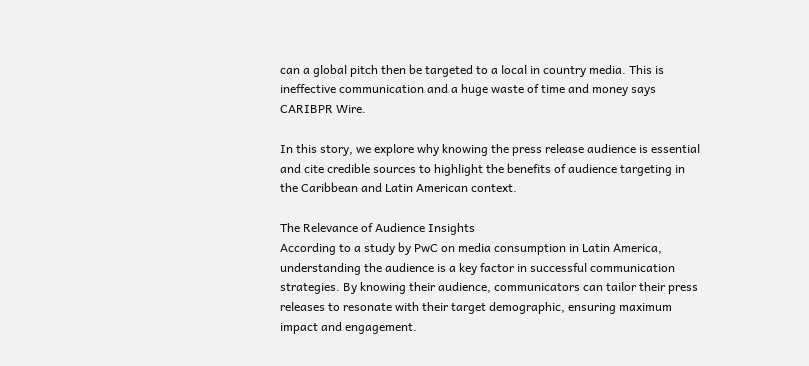can a global pitch then be targeted to a local in country media. This is ineffective communication and a huge waste of time and money says CARIBPR Wire.

In this story, we explore why knowing the press release audience is essential and cite credible sources to highlight the benefits of audience targeting in the Caribbean and Latin American context.

The Relevance of Audience Insights
According to a study by PwC on media consumption in Latin America, understanding the audience is a key factor in successful communication strategies. By knowing their audience, communicators can tailor their press releases to resonate with their target demographic, ensuring maximum impact and engagement.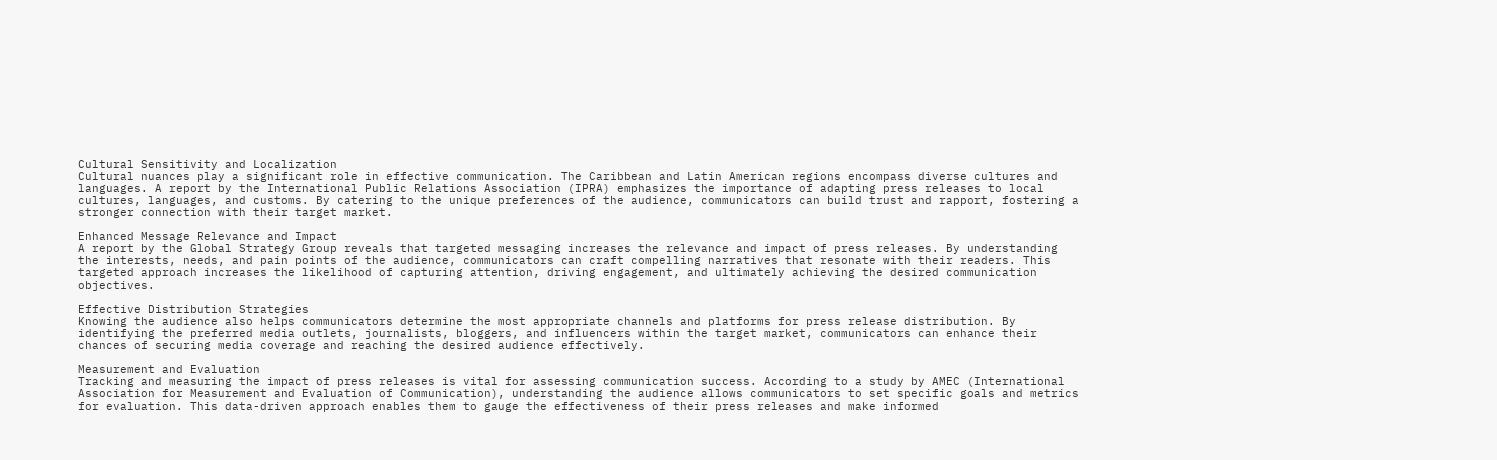Cultural Sensitivity and Localization
Cultural nuances play a significant role in effective communication. The Caribbean and Latin American regions encompass diverse cultures and languages. A report by the International Public Relations Association (IPRA) emphasizes the importance of adapting press releases to local cultures, languages, and customs. By catering to the unique preferences of the audience, communicators can build trust and rapport, fostering a stronger connection with their target market.

Enhanced Message Relevance and Impact
A report by the Global Strategy Group reveals that targeted messaging increases the relevance and impact of press releases. By understanding the interests, needs, and pain points of the audience, communicators can craft compelling narratives that resonate with their readers. This targeted approach increases the likelihood of capturing attention, driving engagement, and ultimately achieving the desired communication objectives.

Effective Distribution Strategies
Knowing the audience also helps communicators determine the most appropriate channels and platforms for press release distribution. By identifying the preferred media outlets, journalists, bloggers, and influencers within the target market, communicators can enhance their chances of securing media coverage and reaching the desired audience effectively.

Measurement and Evaluation
Tracking and measuring the impact of press releases is vital for assessing communication success. According to a study by AMEC (International Association for Measurement and Evaluation of Communication), understanding the audience allows communicators to set specific goals and metrics for evaluation. This data-driven approach enables them to gauge the effectiveness of their press releases and make informed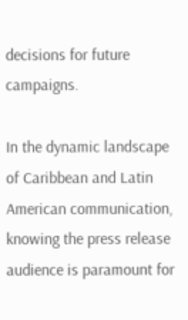decisions for future campaigns.

In the dynamic landscape of Caribbean and Latin American communication, knowing the press release audience is paramount for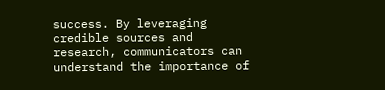success. By leveraging credible sources and research, communicators can understand the importance of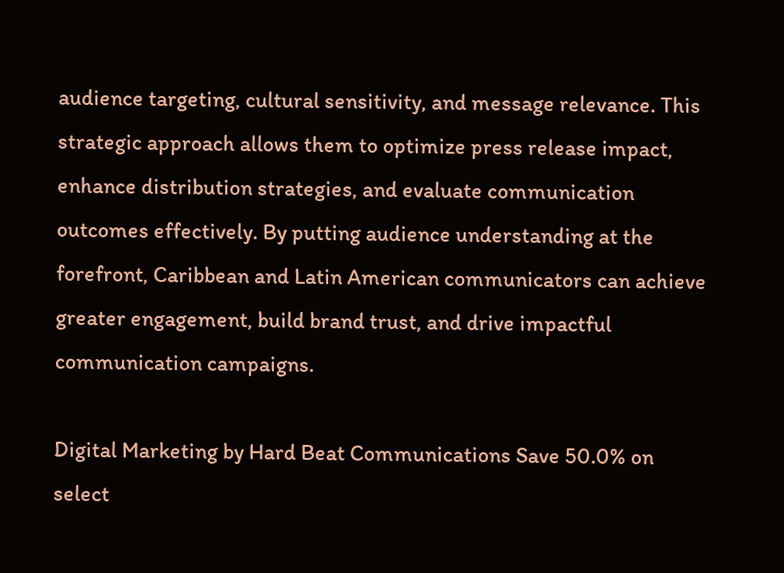audience targeting, cultural sensitivity, and message relevance. This strategic approach allows them to optimize press release impact, enhance distribution strategies, and evaluate communication outcomes effectively. By putting audience understanding at the forefront, Caribbean and Latin American communicators can achieve greater engagement, build brand trust, and drive impactful communication campaigns.

Digital Marketing by Hard Beat Communications Save 50.0% on select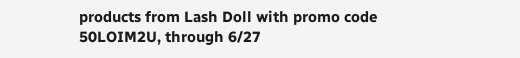products from Lash Doll with promo code 50LOIM2U, through 6/27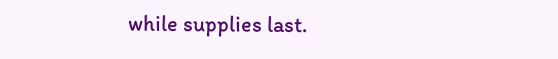while supplies last.